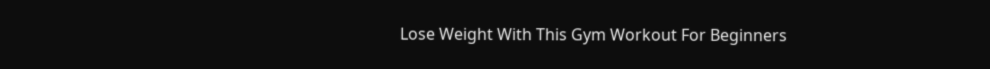Lose Weight With This Gym Workout For Beginners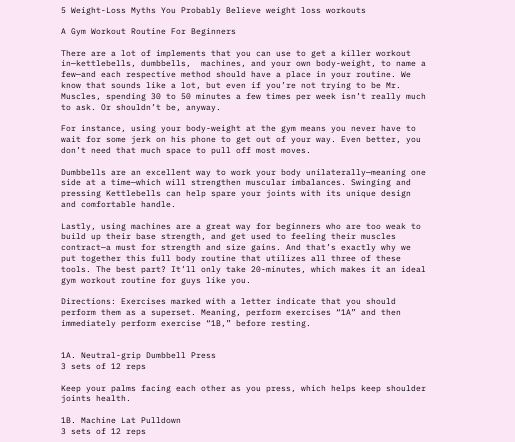5 Weight-Loss Myths You Probably Believe weight loss workouts

A Gym Workout Routine For Beginners

There are a lot of implements that you can use to get a killer workout in—kettlebells, dumbbells,  machines, and your own body-weight, to name a few—and each respective method should have a place in your routine. We know that sounds like a lot, but even if you’re not trying to be Mr. Muscles, spending 30 to 50 minutes a few times per week isn’t really much to ask. Or shouldn’t be, anyway.

For instance, using your body-weight at the gym means you never have to wait for some jerk on his phone to get out of your way. Even better, you don’t need that much space to pull off most moves.

Dumbbells are an excellent way to work your body unilaterally—meaning one side at a time—which will strengthen muscular imbalances. Swinging and pressing Kettlebells can help spare your joints with its unique design and comfortable handle.

Lastly, using machines are a great way for beginners who are too weak to build up their base strength, and get used to feeling their muscles contract—a must for strength and size gains. And that’s exactly why we put together this full body routine that utilizes all three of these tools. The best part? It’ll only take 20-minutes, which makes it an ideal gym workout routine for guys like you.

Directions: Exercises marked with a letter indicate that you should perform them as a superset. Meaning, perform exercises “1A” and then immediately perform exercise “1B,” before resting.


1A. Neutral-grip Dumbbell Press
3 sets of 12 reps

Keep your palms facing each other as you press, which helps keep shoulder joints health.

1B. Machine Lat Pulldown
3 sets of 12 reps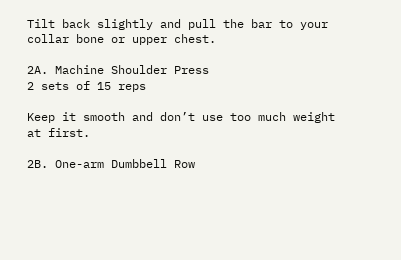Tilt back slightly and pull the bar to your collar bone or upper chest.

2A. Machine Shoulder Press
2 sets of 15 reps

Keep it smooth and don’t use too much weight at first.

2B. One-arm Dumbbell Row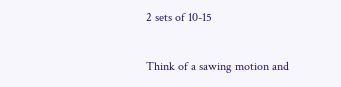2 sets of 10-15

Think of a sawing motion and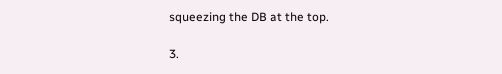squeezing the DB at the top.

3.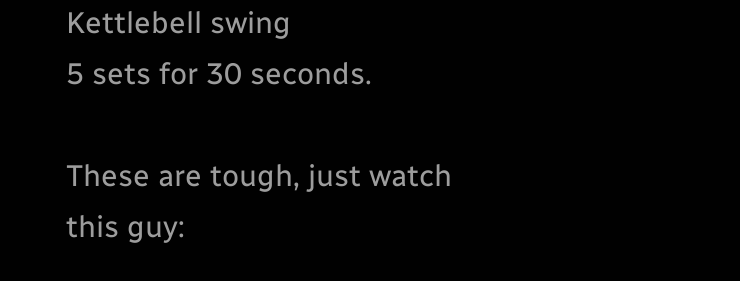Kettlebell swing
5 sets for 30 seconds.

These are tough, just watch this guy: